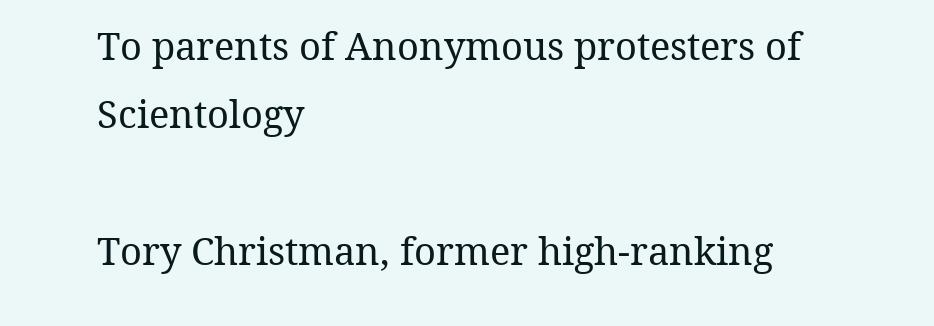To parents of Anonymous protesters of Scientology

Tory Christman, former high-ranking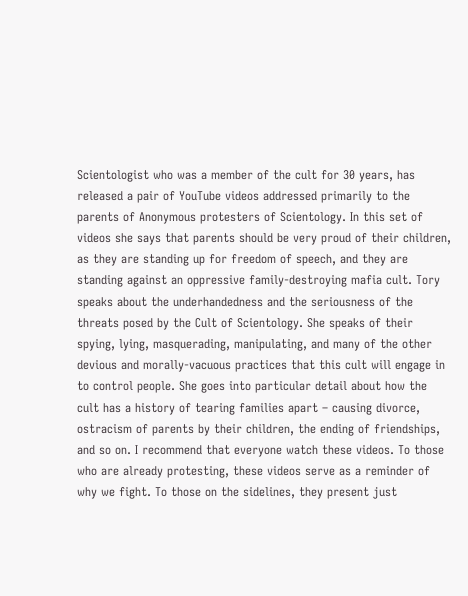Scientologist who was a member of the cult for 30 years, has released a pair of YouTube videos addressed primarily to the parents of Anonymous protesters of Scientology. In this set of videos she says that parents should be very proud of their children, as they are standing up for freedom of speech, and they are standing against an oppressive family-destroying mafia cult. Tory speaks about the underhandedness and the seriousness of the threats posed by the Cult of Scientology. She speaks of their spying, lying, masquerading, manipulating, and many of the other devious and morally-vacuous practices that this cult will engage in to control people. She goes into particular detail about how the cult has a history of tearing families apart – causing divorce, ostracism of parents by their children, the ending of friendships, and so on. I recommend that everyone watch these videos. To those who are already protesting, these videos serve as a reminder of why we fight. To those on the sidelines, they present just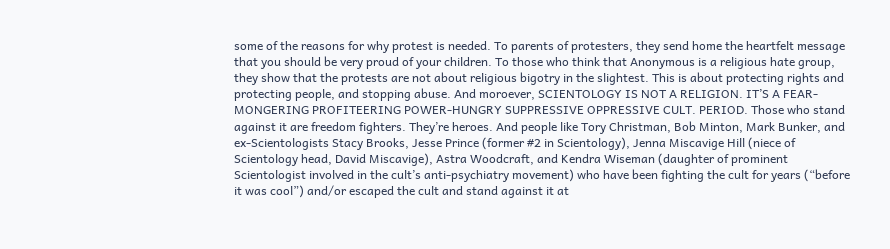some of the reasons for why protest is needed. To parents of protesters, they send home the heartfelt message that you should be very proud of your children. To those who think that Anonymous is a religious hate group, they show that the protests are not about religious bigotry in the slightest. This is about protecting rights and protecting people, and stopping abuse. And moroever, SCIENTOLOGY IS NOT A RELIGION. IT’S A FEAR-MONGERING PROFITEERING POWER-HUNGRY SUPPRESSIVE OPPRESSIVE CULT. PERIOD. Those who stand against it are freedom fighters. They’re heroes. And people like Tory Christman, Bob Minton, Mark Bunker, and ex-Scientologists Stacy Brooks, Jesse Prince (former #2 in Scientology), Jenna Miscavige Hill (niece of Scientology head, David Miscavige), Astra Woodcraft, and Kendra Wiseman (daughter of prominent Scientologist involved in the cult’s anti-psychiatry movement) who have been fighting the cult for years (“before it was cool”) and/or escaped the cult and stand against it at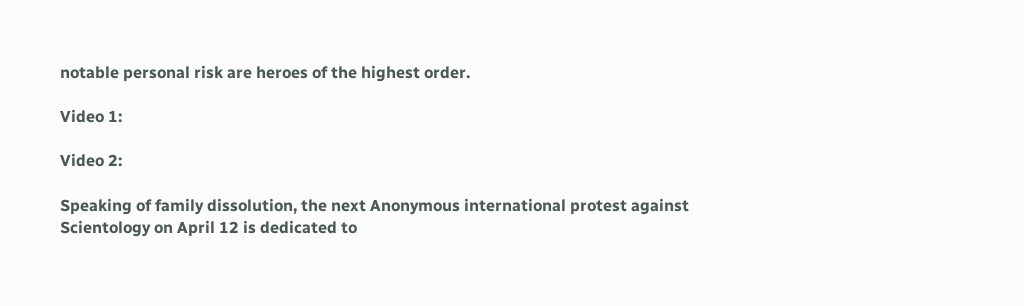notable personal risk are heroes of the highest order.

Video 1:

Video 2:

Speaking of family dissolution, the next Anonymous international protest against Scientology on April 12 is dedicated to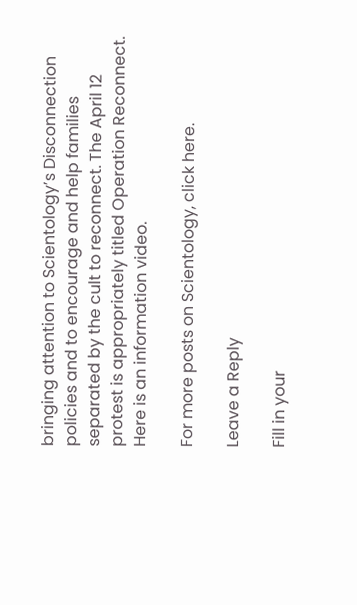bringing attention to Scientology’s Disconnection policies and to encourage and help families separated by the cult to reconnect. The April 12 protest is appropriately titled Operation Reconnect. Here is an information video.

For more posts on Scientology, click here.

Leave a Reply

Fill in your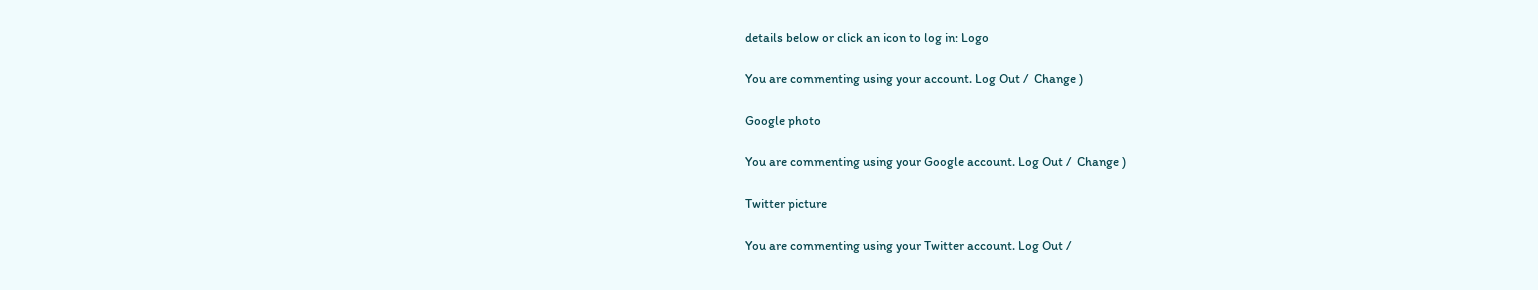details below or click an icon to log in: Logo

You are commenting using your account. Log Out /  Change )

Google photo

You are commenting using your Google account. Log Out /  Change )

Twitter picture

You are commenting using your Twitter account. Log Out /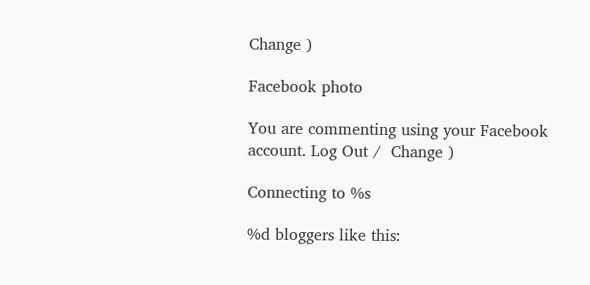Change )

Facebook photo

You are commenting using your Facebook account. Log Out /  Change )

Connecting to %s

%d bloggers like this: